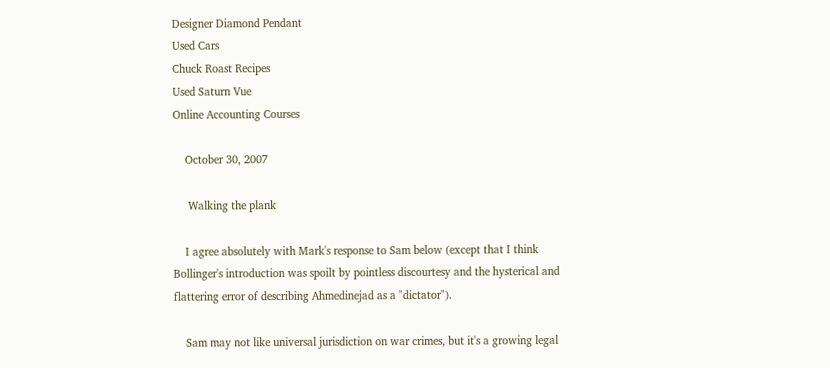Designer Diamond Pendant
Used Cars
Chuck Roast Recipes
Used Saturn Vue
Online Accounting Courses

    October 30, 2007

     Walking the plank

    I agree absolutely with Mark's response to Sam below (except that I think Bollinger's introduction was spoilt by pointless discourtesy and the hysterical and flattering error of describing Ahmedinejad as a "dictator").

    Sam may not like universal jurisdiction on war crimes, but it's a growing legal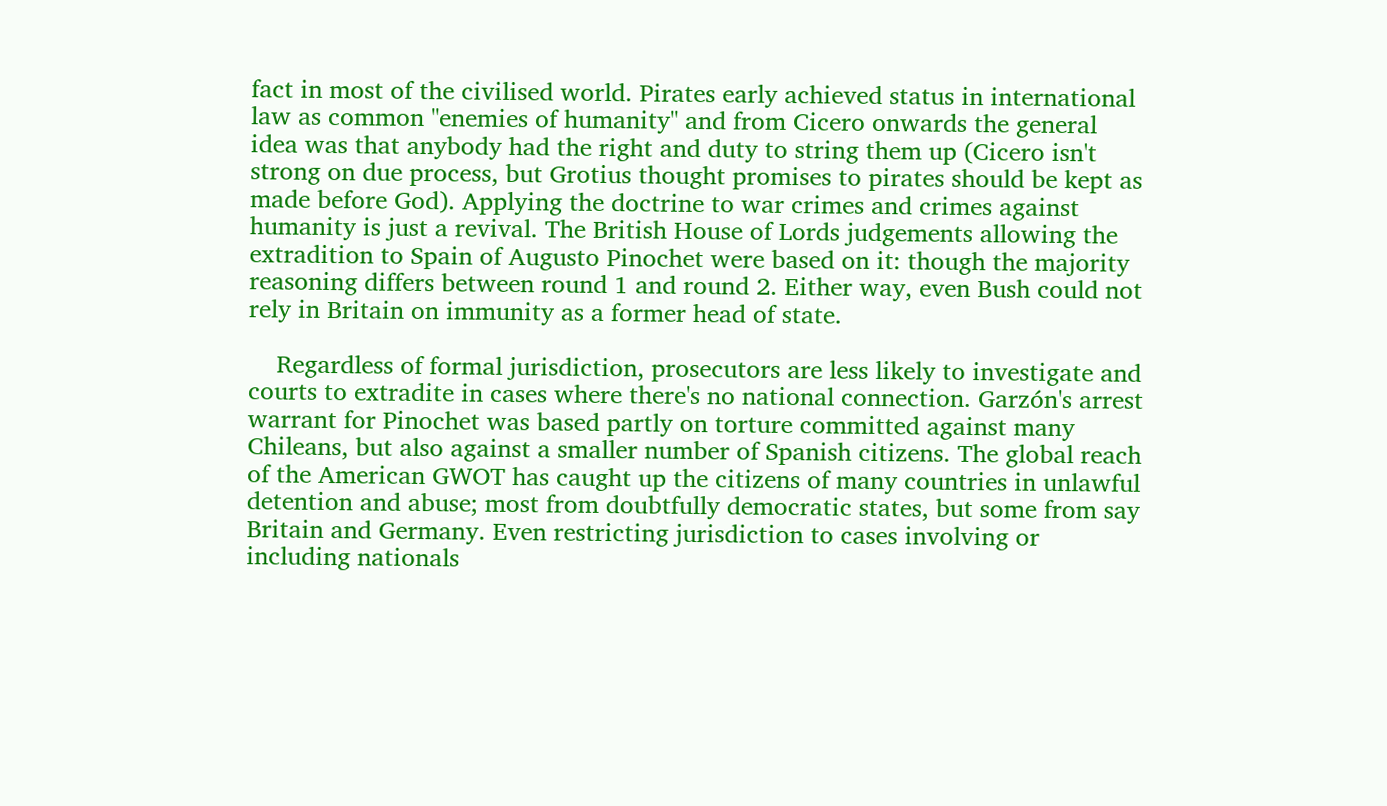fact in most of the civilised world. Pirates early achieved status in international law as common "enemies of humanity" and from Cicero onwards the general idea was that anybody had the right and duty to string them up (Cicero isn't strong on due process, but Grotius thought promises to pirates should be kept as made before God). Applying the doctrine to war crimes and crimes against humanity is just a revival. The British House of Lords judgements allowing the extradition to Spain of Augusto Pinochet were based on it: though the majority reasoning differs between round 1 and round 2. Either way, even Bush could not rely in Britain on immunity as a former head of state.

    Regardless of formal jurisdiction, prosecutors are less likely to investigate and courts to extradite in cases where there's no national connection. Garzón's arrest warrant for Pinochet was based partly on torture committed against many Chileans, but also against a smaller number of Spanish citizens. The global reach of the American GWOT has caught up the citizens of many countries in unlawful detention and abuse; most from doubtfully democratic states, but some from say Britain and Germany. Even restricting jurisdiction to cases involving or including nationals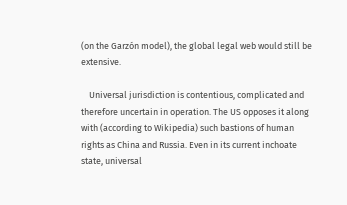(on the Garzón model), the global legal web would still be extensive.

    Universal jurisdiction is contentious, complicated and therefore uncertain in operation. The US opposes it along with (according to Wikipedia) such bastions of human rights as China and Russia. Even in its current inchoate state, universal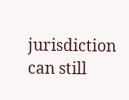jurisdiction can still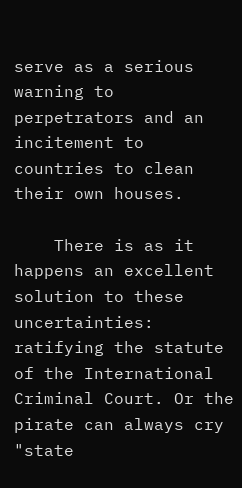serve as a serious warning to perpetrators and an incitement to countries to clean their own houses.

    There is as it happens an excellent solution to these uncertainties: ratifying the statute of the International Criminal Court. Or the pirate can always cry "state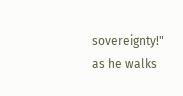sovereignty!" as he walks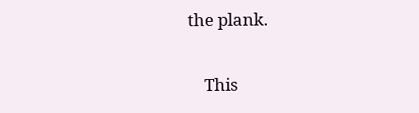the plank.

    This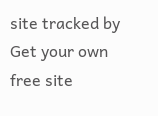site tracked by Get your own free site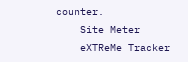counter.
    Site Meter
    eXTReMe Tracker